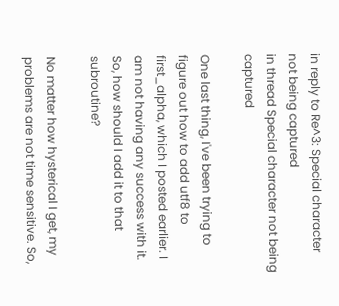in reply to Re^3: Special character not being captured
in thread Special character not being captured

One last thing, I've been trying to figure out how to add utf8 to first_alpha, which I posted earlier. I am not having any success with it. So, how should I add it to that subroutine?

No matter how hysterical I get, my problems are not time sensitive. So,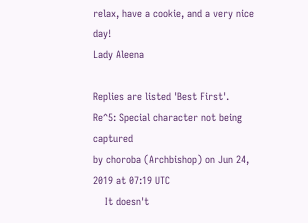relax, have a cookie, and a very nice day!
Lady Aleena

Replies are listed 'Best First'.
Re^5: Special character not being captured
by choroba (Archbishop) on Jun 24, 2019 at 07:19 UTC
    It doesn't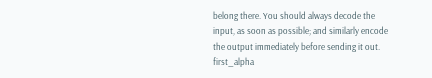belong there. You should always decode the input, as soon as possible; and similarly encode the output immediately before sending it out. first_alpha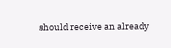should receive an already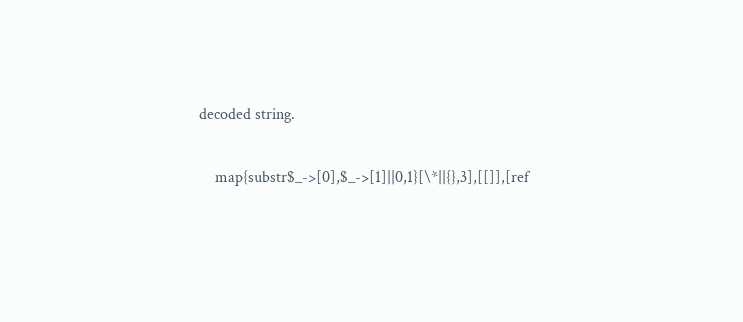decoded string.

    map{substr$_->[0],$_->[1]||0,1}[\*||{},3],[[]],[ref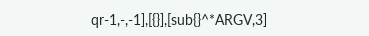qr-1,-,-1],[{}],[sub{}^*ARGV,3]